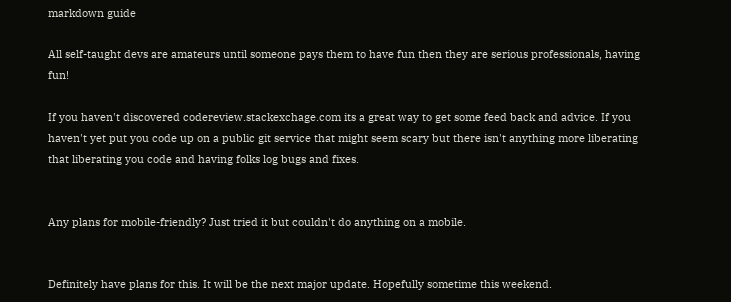markdown guide

All self-taught devs are amateurs until someone pays them to have fun then they are serious professionals, having fun!

If you haven't discovered codereview.stackexchage.com its a great way to get some feed back and advice. If you haven't yet put you code up on a public git service that might seem scary but there isn't anything more liberating that liberating you code and having folks log bugs and fixes.


Any plans for mobile-friendly? Just tried it but couldn't do anything on a mobile.


Definitely have plans for this. It will be the next major update. Hopefully sometime this weekend.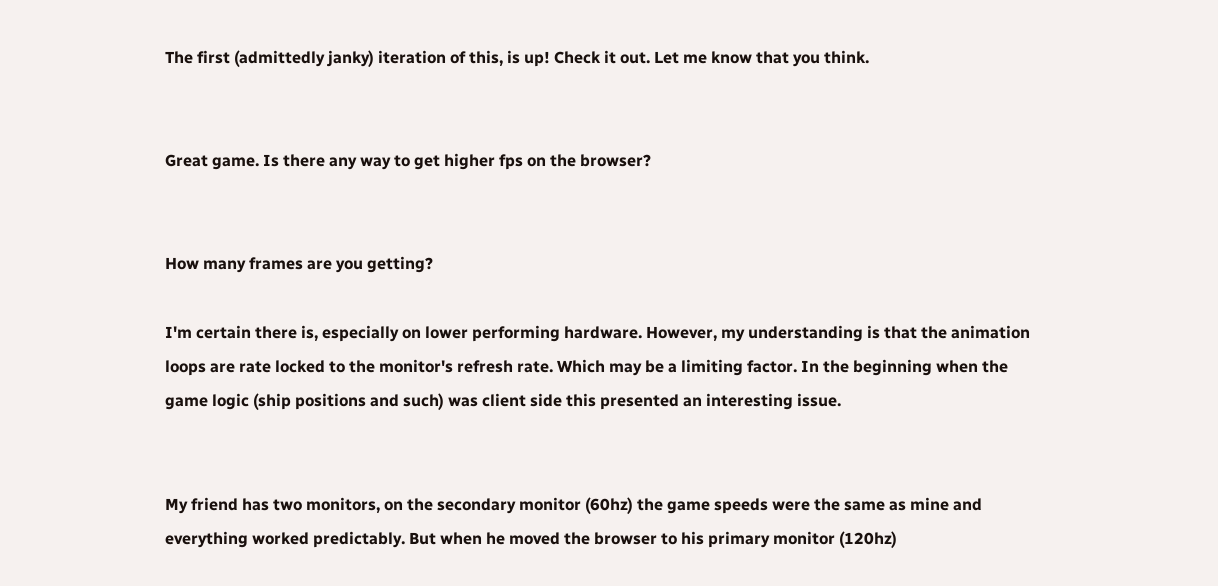The first (admittedly janky) iteration of this, is up! Check it out. Let me know that you think.


Great game. Is there any way to get higher fps on the browser?


How many frames are you getting?

I'm certain there is, especially on lower performing hardware. However, my understanding is that the animation loops are rate locked to the monitor's refresh rate. Which may be a limiting factor. In the beginning when the game logic (ship positions and such) was client side this presented an interesting issue.


My friend has two monitors, on the secondary monitor (60hz) the game speeds were the same as mine and everything worked predictably. But when he moved the browser to his primary monitor (120hz)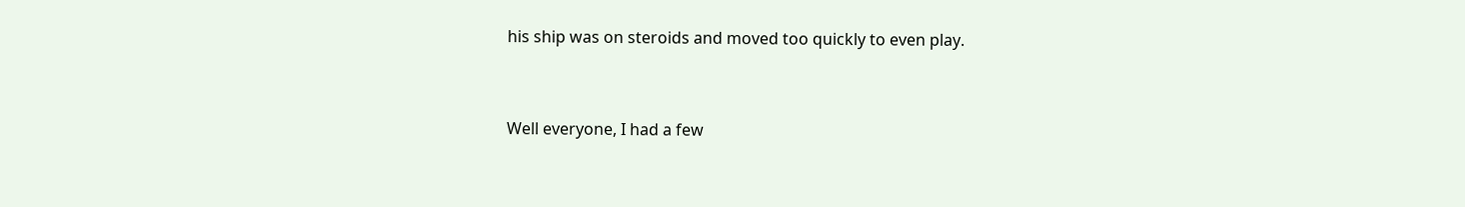his ship was on steroids and moved too quickly to even play.


Well everyone, I had a few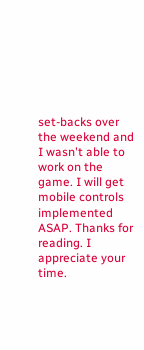set-backs over the weekend and I wasn't able to work on the game. I will get mobile controls implemented ASAP. Thanks for reading. I appreciate your time.